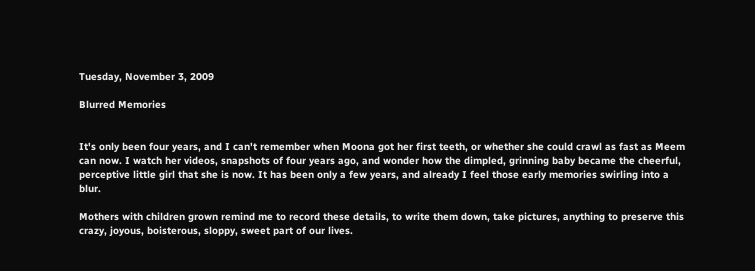Tuesday, November 3, 2009

Blurred Memories


It's only been four years, and I can't remember when Moona got her first teeth, or whether she could crawl as fast as Meem can now. I watch her videos, snapshots of four years ago, and wonder how the dimpled, grinning baby became the cheerful, perceptive little girl that she is now. It has been only a few years, and already I feel those early memories swirling into a blur.

Mothers with children grown remind me to record these details, to write them down, take pictures, anything to preserve this crazy, joyous, boisterous, sloppy, sweet part of our lives.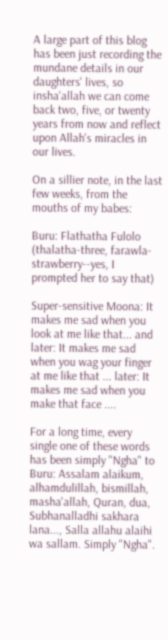A large part of this blog has been just recording the mundane details in our daughters' lives, so insha'allah we can come back two, five, or twenty years from now and reflect upon Allah's miracles in our lives.

On a sillier note, in the last few weeks, from the mouths of my babes:

Buru: Flathatha Fulolo (thalatha-three, farawla-strawberry--yes, I prompted her to say that)

Super-sensitive Moona: It makes me sad when you look at me like that... and later: It makes me sad when you wag your finger at me like that ... later: It makes me sad when you make that face ....

For a long time, every single one of these words has been simply "Ngha" to Buru: Assalam alaikum, alhamdulillah, bismillah, masha'allah, Quran, dua, Subhanalladhi sakhara lana..., Salla allahu alaihi wa sallam. Simply "Ngha".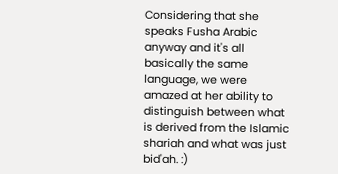Considering that she speaks Fusha Arabic anyway and it's all basically the same language, we were amazed at her ability to distinguish between what is derived from the Islamic shariah and what was just bid'ah. :)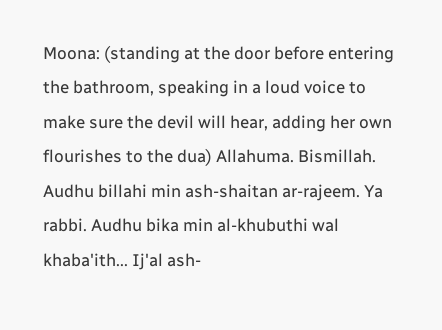Moona: (standing at the door before entering the bathroom, speaking in a loud voice to make sure the devil will hear, adding her own flourishes to the dua) Allahuma. Bismillah. Audhu billahi min ash-shaitan ar-rajeem. Ya rabbi. Audhu bika min al-khubuthi wal khaba'ith... Ij'al ash-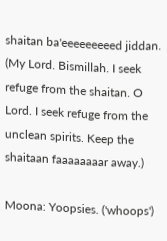shaitan ba'eeeeeeeeed jiddan. (My Lord. Bismillah. I seek refuge from the shaitan. O Lord. I seek refuge from the unclean spirits. Keep the shaitaan faaaaaaaar away.)

Moona: Yoopsies. ('whoops')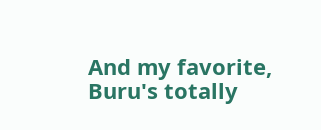And my favorite, Buru's totally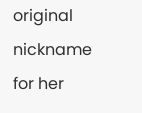original nickname for her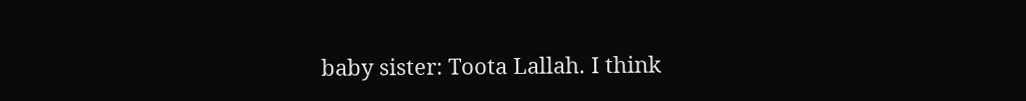baby sister: Toota Lallah. I think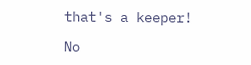that's a keeper!

No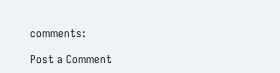comments:

Post a Comment